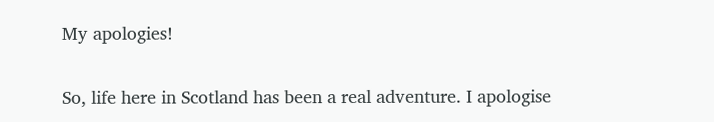My apologies!

So, life here in Scotland has been a real adventure. I apologise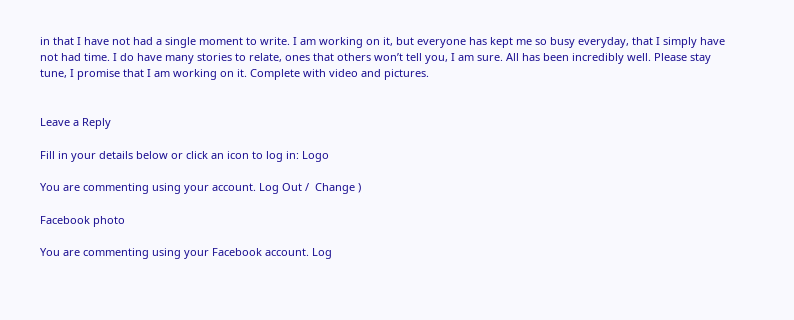in that I have not had a single moment to write. I am working on it, but everyone has kept me so busy everyday, that I simply have not had time. I do have many stories to relate, ones that others won’t tell you, I am sure. All has been incredibly well. Please stay tune, I promise that I am working on it. Complete with video and pictures.


Leave a Reply

Fill in your details below or click an icon to log in: Logo

You are commenting using your account. Log Out /  Change )

Facebook photo

You are commenting using your Facebook account. Log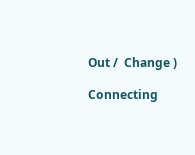Out /  Change )

Connecting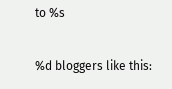to %s

%d bloggers like this: